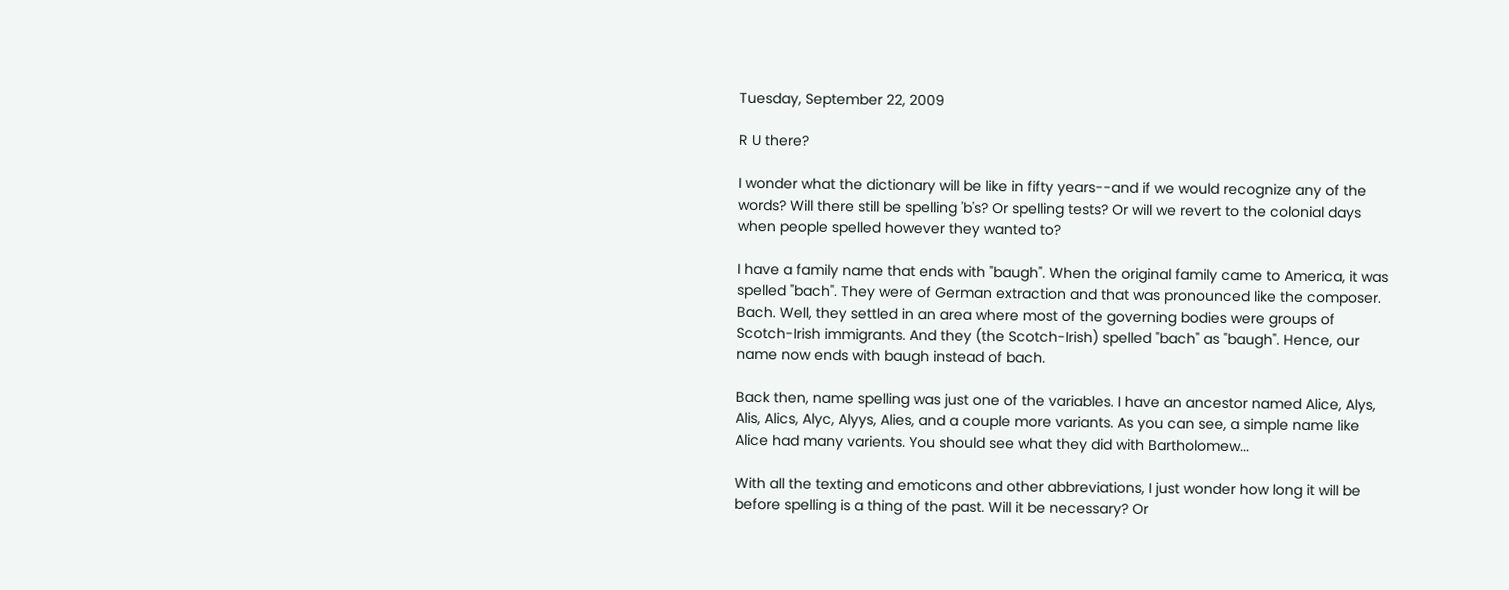Tuesday, September 22, 2009

R U there?

I wonder what the dictionary will be like in fifty years--and if we would recognize any of the words? Will there still be spelling 'b's? Or spelling tests? Or will we revert to the colonial days when people spelled however they wanted to?

I have a family name that ends with "baugh". When the original family came to America, it was spelled "bach". They were of German extraction and that was pronounced like the composer. Bach. Well, they settled in an area where most of the governing bodies were groups of Scotch-Irish immigrants. And they (the Scotch-Irish) spelled "bach" as "baugh". Hence, our name now ends with baugh instead of bach.

Back then, name spelling was just one of the variables. I have an ancestor named Alice, Alys, Alis, Alics, Alyc, Alyys, Alies, and a couple more variants. As you can see, a simple name like Alice had many varients. You should see what they did with Bartholomew...

With all the texting and emoticons and other abbreviations, I just wonder how long it will be before spelling is a thing of the past. Will it be necessary? Or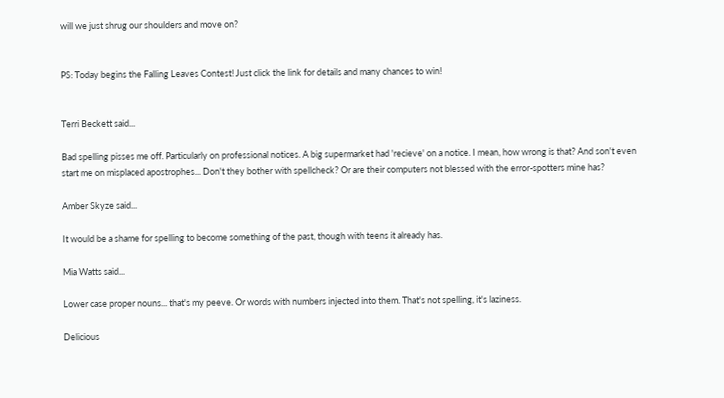will we just shrug our shoulders and move on?


PS: Today begins the Falling Leaves Contest! Just click the link for details and many chances to win!


Terri Beckett said...

Bad spelling pisses me off. Particularly on professional notices. A big supermarket had 'recieve' on a notice. I mean, how wrong is that? And son't even start me on misplaced apostrophes... Don't they bother with spellcheck? Or are their computers not blessed with the error-spotters mine has?

Amber Skyze said...

It would be a shame for spelling to become something of the past, though with teens it already has.

Mia Watts said...

Lower case proper nouns... that's my peeve. Or words with numbers injected into them. That's not spelling, it's laziness.

Delicious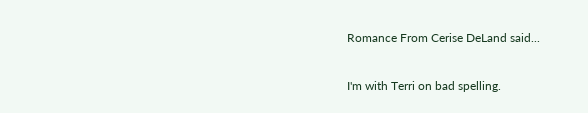Romance From Cerise DeLand said...

I'm with Terri on bad spelling.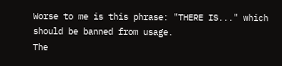Worse to me is this phrase: "THERE IS..." which should be banned from usage.
The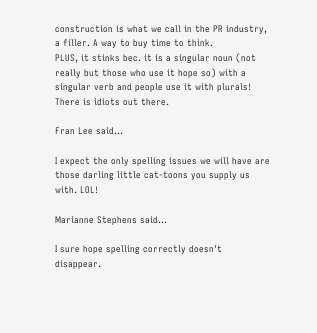construction is what we call in the PR industry, a filler. A way to buy time to think.
PLUS, it stinks bec. it is a singular noun (not really but those who use it hope so) with a singular verb and people use it with plurals!
There is idiots out there.

Fran Lee said...

I expect the only spelling issues we will have are those darling little cat-toons you supply us with. LOL!

Marianne Stephens said...

I sure hope spelling correctly doesn't disappear.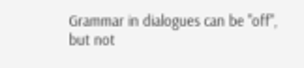Grammar in dialogues can be "off", but not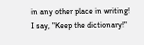in any other place in writing!
I say, "Keep the dictionary!"